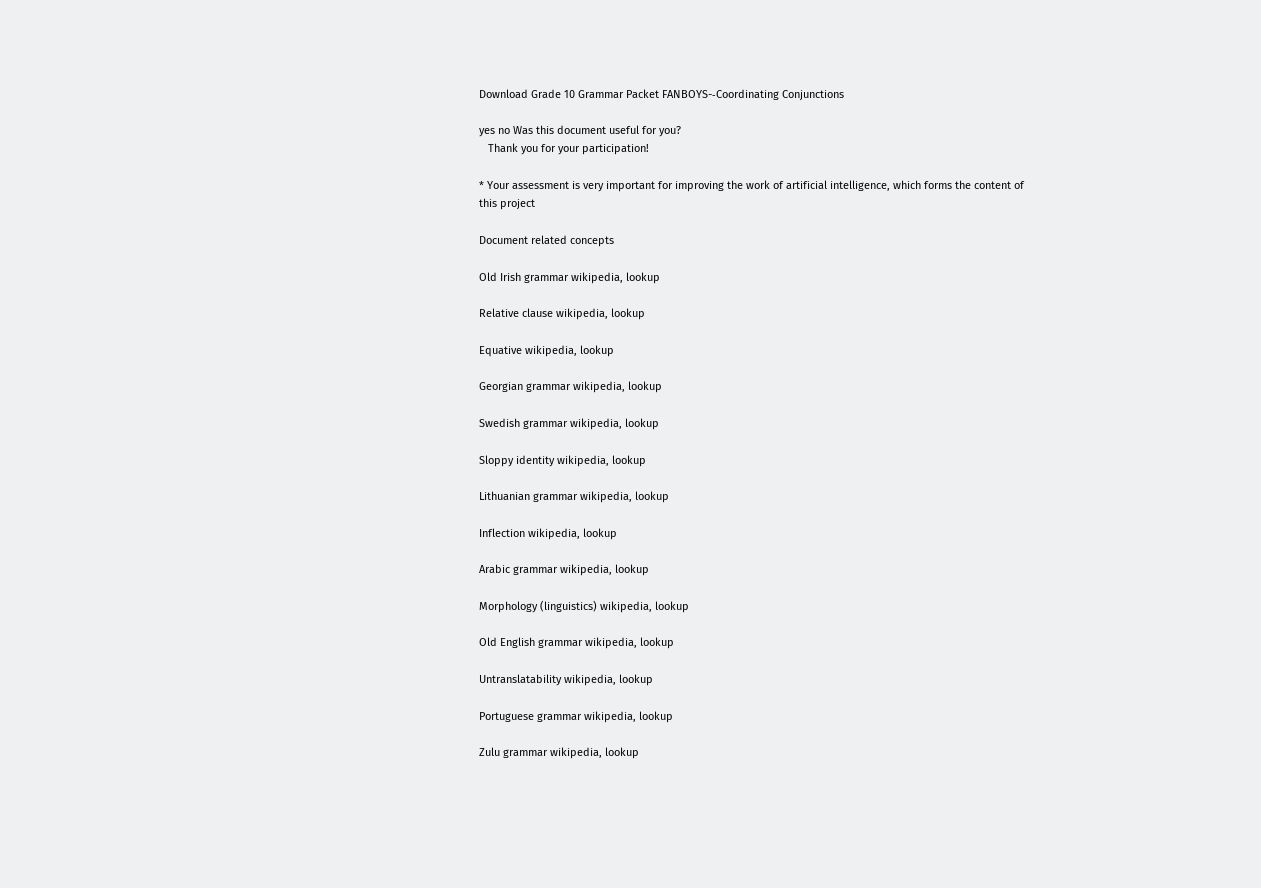Download Grade 10 Grammar Packet FANBOYS-‐Coordinating Conjunctions

yes no Was this document useful for you?
   Thank you for your participation!

* Your assessment is very important for improving the work of artificial intelligence, which forms the content of this project

Document related concepts

Old Irish grammar wikipedia, lookup

Relative clause wikipedia, lookup

Equative wikipedia, lookup

Georgian grammar wikipedia, lookup

Swedish grammar wikipedia, lookup

Sloppy identity wikipedia, lookup

Lithuanian grammar wikipedia, lookup

Inflection wikipedia, lookup

Arabic grammar wikipedia, lookup

Morphology (linguistics) wikipedia, lookup

Old English grammar wikipedia, lookup

Untranslatability wikipedia, lookup

Portuguese grammar wikipedia, lookup

Zulu grammar wikipedia, lookup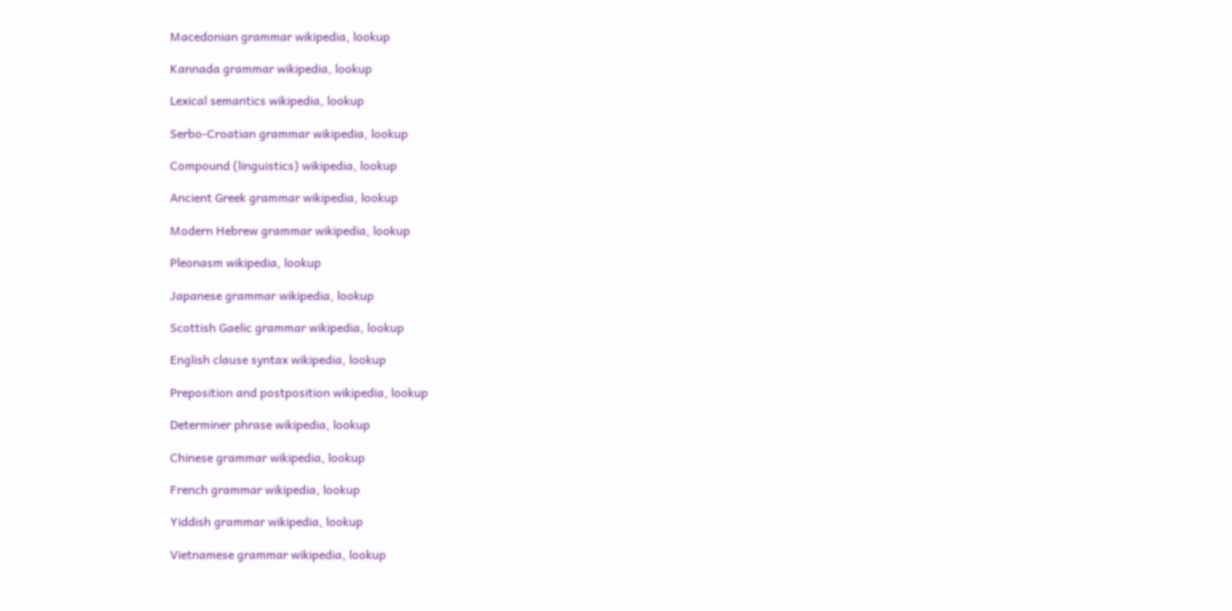Macedonian grammar wikipedia, lookup

Kannada grammar wikipedia, lookup

Lexical semantics wikipedia, lookup

Serbo-Croatian grammar wikipedia, lookup

Compound (linguistics) wikipedia, lookup

Ancient Greek grammar wikipedia, lookup

Modern Hebrew grammar wikipedia, lookup

Pleonasm wikipedia, lookup

Japanese grammar wikipedia, lookup

Scottish Gaelic grammar wikipedia, lookup

English clause syntax wikipedia, lookup

Preposition and postposition wikipedia, lookup

Determiner phrase wikipedia, lookup

Chinese grammar wikipedia, lookup

French grammar wikipedia, lookup

Yiddish grammar wikipedia, lookup

Vietnamese grammar wikipedia, lookup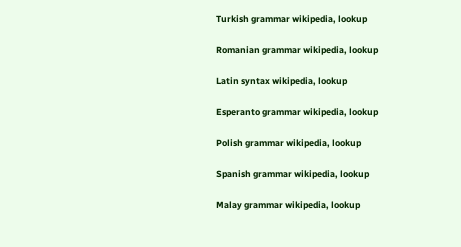Turkish grammar wikipedia, lookup

Romanian grammar wikipedia, lookup

Latin syntax wikipedia, lookup

Esperanto grammar wikipedia, lookup

Polish grammar wikipedia, lookup

Spanish grammar wikipedia, lookup

Malay grammar wikipedia, lookup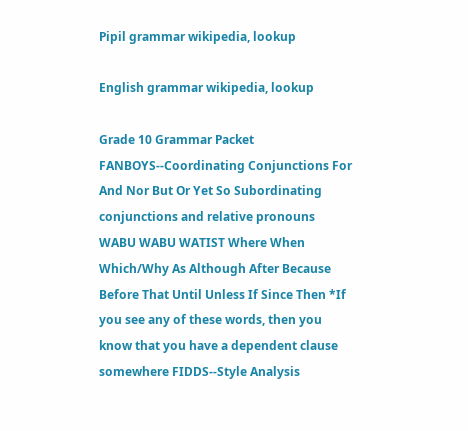Pipil grammar wikipedia, lookup

English grammar wikipedia, lookup

Grade 10 Grammar Packet FANBOYS-‐Coordinating Conjunctions For And Nor But Or Yet So Subordinating conjunctions and relative pronouns WABU WABU WATIST Where When Which/Why As Although After Because Before That Until Unless If Since Then *If you see any of these words, then you know that you have a dependent clause somewhere FIDDS-‐Style Analysis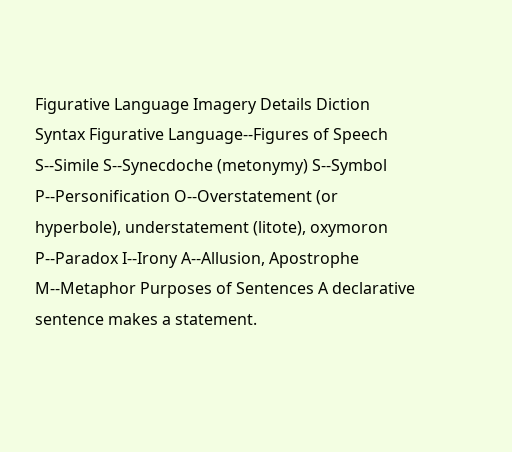Figurative Language Imagery Details Diction Syntax Figurative Language-‐Figures of Speech S-‐Simile S-‐Synecdoche (metonymy) S-‐Symbol P-‐Personification O-‐Overstatement (or hyperbole), understatement (litote), oxymoron P-‐Paradox I-‐Irony A-‐Allusion, Apostrophe M-‐Metaphor Purposes of Sentences A declarative sentence makes a statement.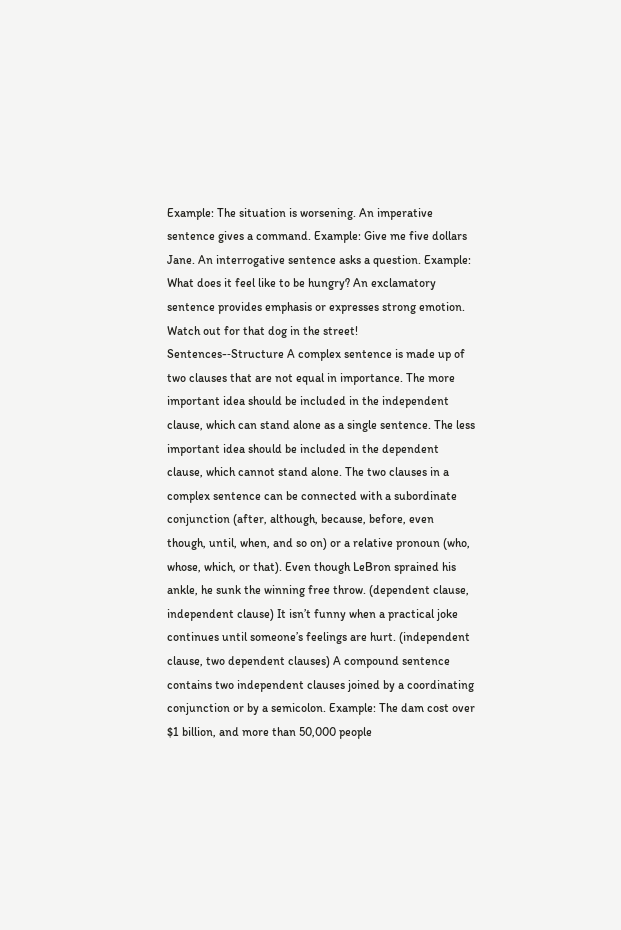Example: The situation is worsening. An imperative sentence gives a command. Example: Give me five dollars Jane. An interrogative sentence asks a question. Example: What does it feel like to be hungry? An exclamatory sentence provides emphasis or expresses strong emotion. Watch out for that dog in the street! Sentences-‐Structure A complex sentence is made up of two clauses that are not equal in importance. The more important idea should be included in the independent clause, which can stand alone as a single sentence. The less important idea should be included in the dependent clause, which cannot stand alone. The two clauses in a complex sentence can be connected with a subordinate conjunction (after, although, because, before, even though, until, when, and so on) or a relative pronoun (who, whose, which, or that). Even though LeBron sprained his ankle, he sunk the winning free throw. (dependent clause, independent clause) It isn’t funny when a practical joke continues until someone’s feelings are hurt. (independent clause, two dependent clauses) A compound sentence contains two independent clauses joined by a coordinating conjunction or by a semicolon. Example: The dam cost over $1 billion, and more than 50,000 people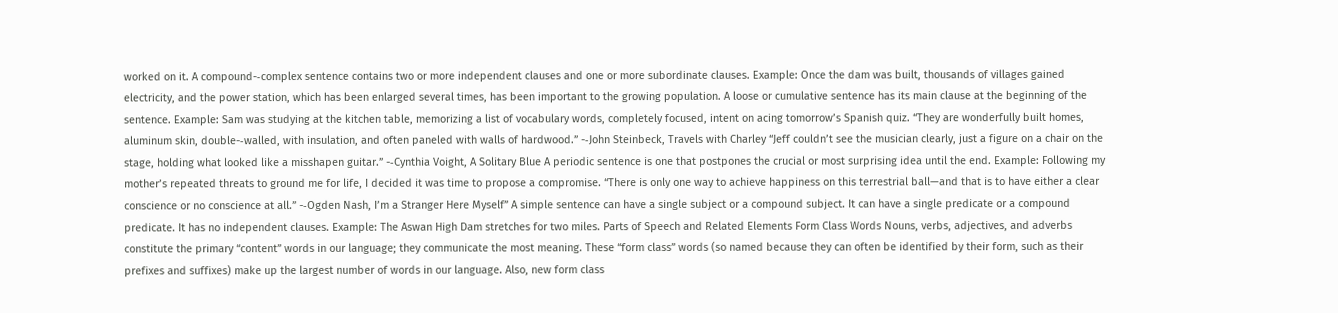worked on it. A compound-‐complex sentence contains two or more independent clauses and one or more subordinate clauses. Example: Once the dam was built, thousands of villages gained electricity, and the power station, which has been enlarged several times, has been important to the growing population. A loose or cumulative sentence has its main clause at the beginning of the sentence. Example: Sam was studying at the kitchen table, memorizing a list of vocabulary words, completely focused, intent on acing tomorrow’s Spanish quiz. “They are wonderfully built homes, aluminum skin, double-‐walled, with insulation, and often paneled with walls of hardwood.” -‐John Steinbeck, Travels with Charley “Jeff couldn’t see the musician clearly, just a figure on a chair on the stage, holding what looked like a misshapen guitar.” -‐Cynthia Voight, A Solitary Blue A periodic sentence is one that postpones the crucial or most surprising idea until the end. Example: Following my mother’s repeated threats to ground me for life, I decided it was time to propose a compromise. “There is only one way to achieve happiness on this terrestrial ball—and that is to have either a clear conscience or no conscience at all.” -‐Ogden Nash, I’m a Stranger Here Myself” A simple sentence can have a single subject or a compound subject. It can have a single predicate or a compound predicate. It has no independent clauses. Example: The Aswan High Dam stretches for two miles. Parts of Speech and Related Elements Form Class Words Nouns, verbs, adjectives, and adverbs constitute the primary “content” words in our language; they communicate the most meaning. These “form class” words (so named because they can often be identified by their form, such as their prefixes and suffixes) make up the largest number of words in our language. Also, new form class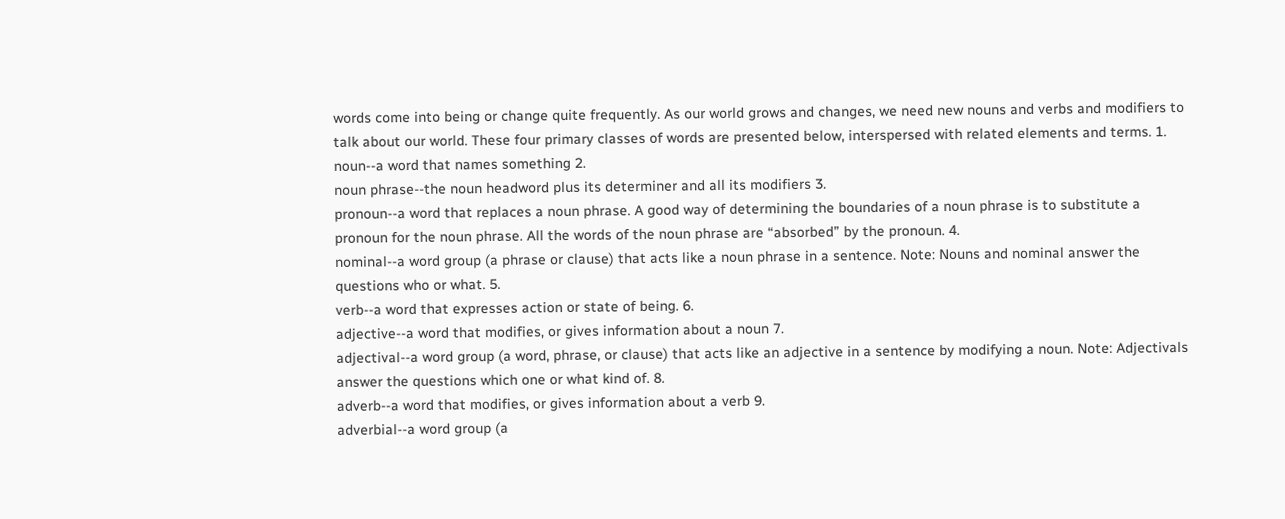words come into being or change quite frequently. As our world grows and changes, we need new nouns and verbs and modifiers to talk about our world. These four primary classes of words are presented below, interspersed with related elements and terms. 1.
noun-‐a word that names something 2.
noun phrase-‐the noun headword plus its determiner and all its modifiers 3.
pronoun-‐a word that replaces a noun phrase. A good way of determining the boundaries of a noun phrase is to substitute a pronoun for the noun phrase. All the words of the noun phrase are “absorbed” by the pronoun. 4.
nominal-‐a word group (a phrase or clause) that acts like a noun phrase in a sentence. Note: Nouns and nominal answer the questions who or what. 5.
verb-‐a word that expresses action or state of being. 6.
adjective-‐a word that modifies, or gives information about a noun 7.
adjectival-‐a word group (a word, phrase, or clause) that acts like an adjective in a sentence by modifying a noun. Note: Adjectivals answer the questions which one or what kind of. 8.
adverb-‐a word that modifies, or gives information about a verb 9.
adverbial-‐a word group (a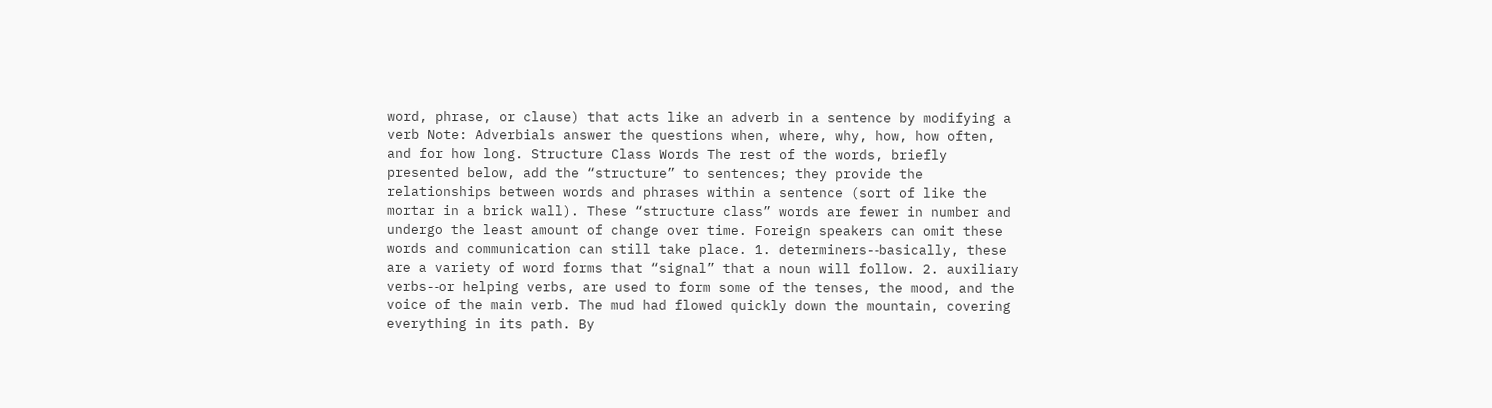word, phrase, or clause) that acts like an adverb in a sentence by modifying a verb Note: Adverbials answer the questions when, where, why, how, how often, and for how long. Structure Class Words The rest of the words, briefly presented below, add the “structure” to sentences; they provide the relationships between words and phrases within a sentence (sort of like the mortar in a brick wall). These “structure class” words are fewer in number and undergo the least amount of change over time. Foreign speakers can omit these words and communication can still take place. 1. determiners-‐basically, these are a variety of word forms that “signal” that a noun will follow. 2. auxiliary verbs-‐or helping verbs, are used to form some of the tenses, the mood, and the voice of the main verb. The mud had flowed quickly down the mountain, covering everything in its path. By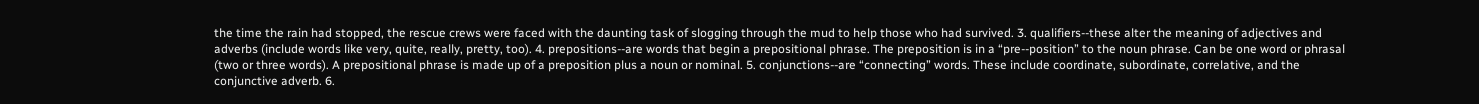the time the rain had stopped, the rescue crews were faced with the daunting task of slogging through the mud to help those who had survived. 3. qualifiers-‐these alter the meaning of adjectives and adverbs (include words like very, quite, really, pretty, too). 4. prepositions-‐are words that begin a prepositional phrase. The preposition is in a “pre-‐position” to the noun phrase. Can be one word or phrasal (two or three words). A prepositional phrase is made up of a preposition plus a noun or nominal. 5. conjunctions-‐are “connecting” words. These include coordinate, subordinate, correlative, and the conjunctive adverb. 6.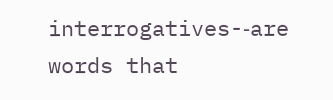interrogatives-‐are words that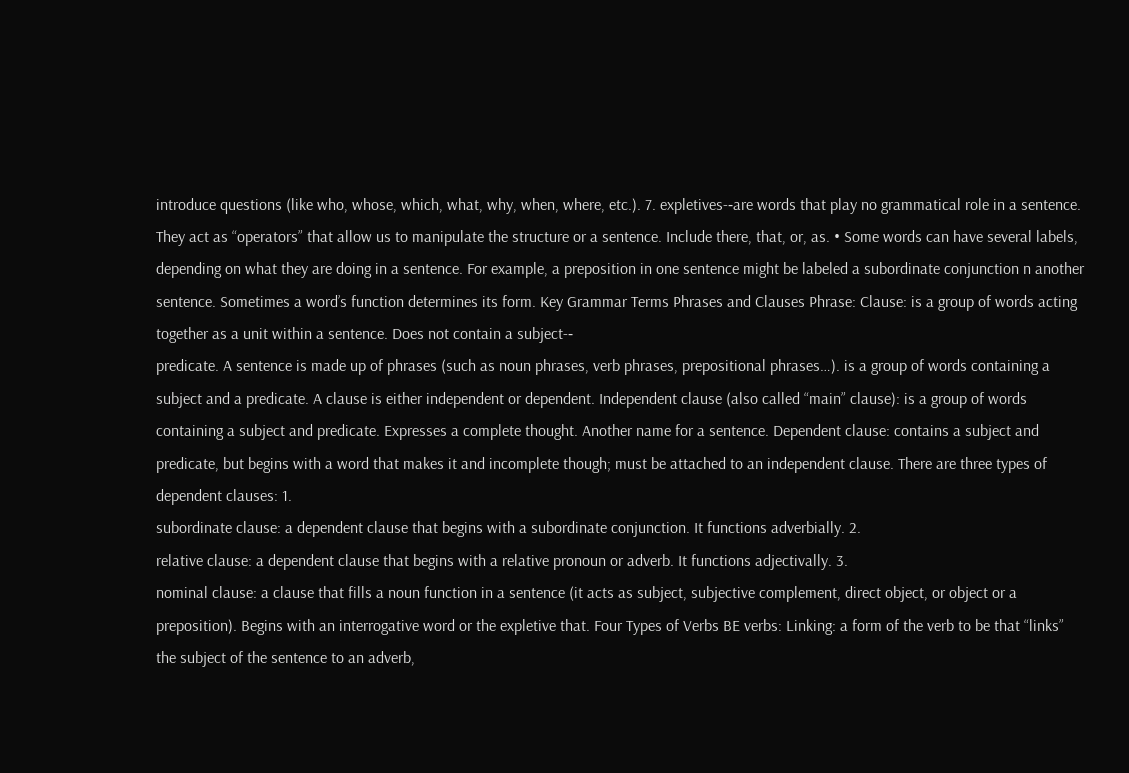introduce questions (like who, whose, which, what, why, when, where, etc.). 7. expletives-‐are words that play no grammatical role in a sentence. They act as “operators” that allow us to manipulate the structure or a sentence. Include there, that, or, as. • Some words can have several labels, depending on what they are doing in a sentence. For example, a preposition in one sentence might be labeled a subordinate conjunction n another sentence. Sometimes a word’s function determines its form. Key Grammar Terms Phrases and Clauses Phrase: Clause: is a group of words acting together as a unit within a sentence. Does not contain a subject-‐
predicate. A sentence is made up of phrases (such as noun phrases, verb phrases, prepositional phrases…). is a group of words containing a subject and a predicate. A clause is either independent or dependent. Independent clause (also called “main” clause): is a group of words containing a subject and predicate. Expresses a complete thought. Another name for a sentence. Dependent clause: contains a subject and predicate, but begins with a word that makes it and incomplete though; must be attached to an independent clause. There are three types of dependent clauses: 1.
subordinate clause: a dependent clause that begins with a subordinate conjunction. It functions adverbially. 2.
relative clause: a dependent clause that begins with a relative pronoun or adverb. It functions adjectivally. 3.
nominal clause: a clause that fills a noun function in a sentence (it acts as subject, subjective complement, direct object, or object or a preposition). Begins with an interrogative word or the expletive that. Four Types of Verbs BE verbs: Linking: a form of the verb to be that “links” the subject of the sentence to an adverb,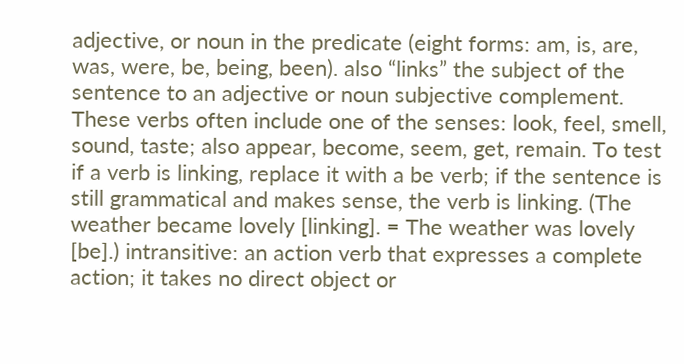adjective, or noun in the predicate (eight forms: am, is, are, was, were, be, being, been). also “links” the subject of the sentence to an adjective or noun subjective complement. These verbs often include one of the senses: look, feel, smell, sound, taste; also appear, become, seem, get, remain. To test if a verb is linking, replace it with a be verb; if the sentence is still grammatical and makes sense, the verb is linking. (The weather became lovely [linking]. = The weather was lovely [be].) intransitive: an action verb that expresses a complete action; it takes no direct object or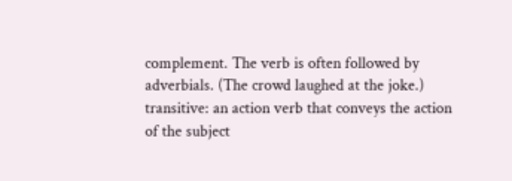complement. The verb is often followed by adverbials. (The crowd laughed at the joke.) transitive: an action verb that conveys the action of the subject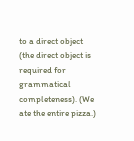to a direct object (the direct object is required for grammatical completeness). (We ate the entire pizza.)